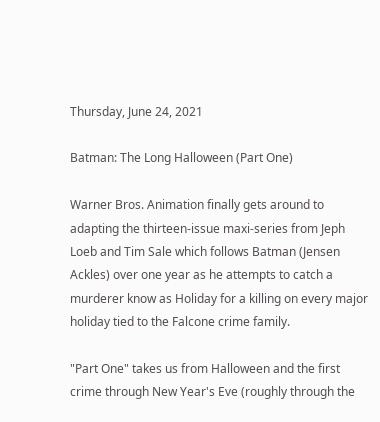Thursday, June 24, 2021

Batman: The Long Halloween (Part One)

Warner Bros. Animation finally gets around to adapting the thirteen-issue maxi-series from Jeph Loeb and Tim Sale which follows Batman (Jensen Ackles) over one year as he attempts to catch a murderer know as Holiday for a killing on every major holiday tied to the Falcone crime family.

"Part One" takes us from Halloween and the first crime through New Year's Eve (roughly through the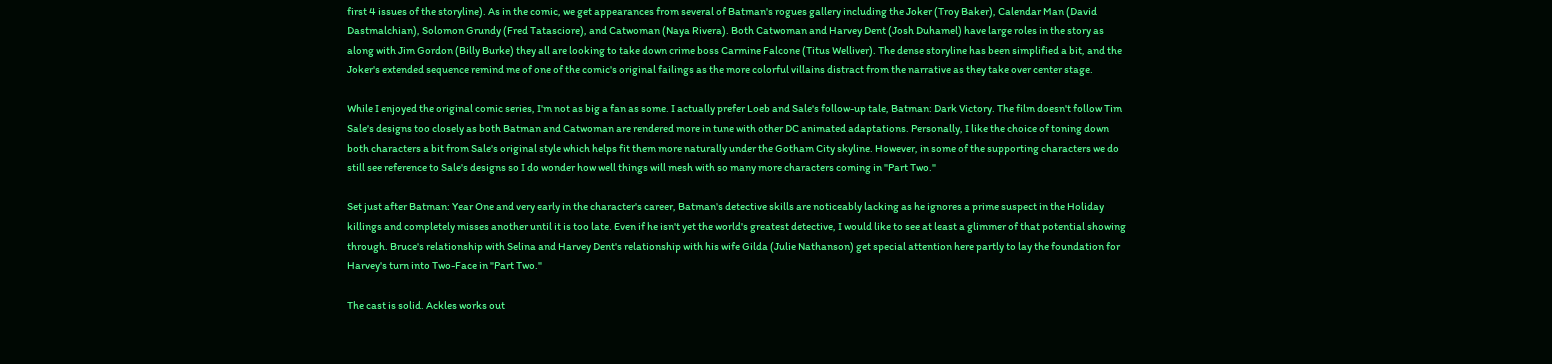first 4 issues of the storyline). As in the comic, we get appearances from several of Batman's rogues gallery including the Joker (Troy Baker), Calendar Man (David Dastmalchian), Solomon Grundy (Fred Tatasciore), and Catwoman (Naya Rivera). Both Catwoman and Harvey Dent (Josh Duhamel) have large roles in the story as along with Jim Gordon (Billy Burke) they all are looking to take down crime boss Carmine Falcone (Titus Welliver). The dense storyline has been simplified a bit, and the Joker's extended sequence remind me of one of the comic's original failings as the more colorful villains distract from the narrative as they take over center stage.

While I enjoyed the original comic series, I'm not as big a fan as some. I actually prefer Loeb and Sale's follow-up tale, Batman: Dark Victory. The film doesn't follow Tim Sale's designs too closely as both Batman and Catwoman are rendered more in tune with other DC animated adaptations. Personally, I like the choice of toning down both characters a bit from Sale's original style which helps fit them more naturally under the Gotham City skyline. However, in some of the supporting characters we do still see reference to Sale's designs so I do wonder how well things will mesh with so many more characters coming in "Part Two."

Set just after Batman: Year One and very early in the character's career, Batman's detective skills are noticeably lacking as he ignores a prime suspect in the Holiday killings and completely misses another until it is too late. Even if he isn't yet the world's greatest detective, I would like to see at least a glimmer of that potential showing through. Bruce's relationship with Selina and Harvey Dent's relationship with his wife Gilda (Julie Nathanson) get special attention here partly to lay the foundation for Harvey's turn into Two-Face in "Part Two."

The cast is solid. Ackles works out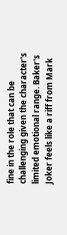fine in the role that can be challenging given the character's limited emotional range. Baker's Joker feels like a riff from Mark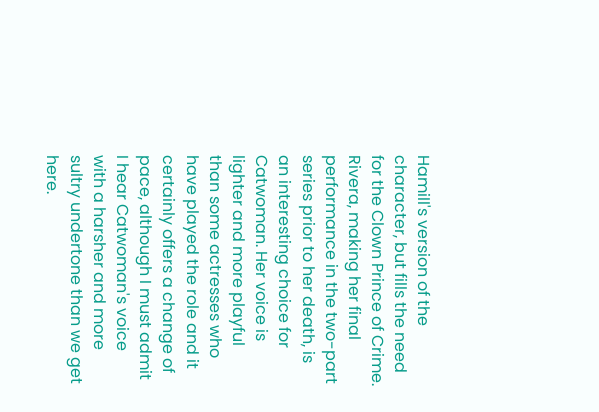Hamill's version of the character, but fills the need for the Clown Prince of Crime. Rivera, making her final performance in the two-part series prior to her death, is an interesting choice for Catwoman. Her voice is lighter and more playful than some actresses who have played the role and it certainly offers a change of pace, although I must admit I hear Catwoman's voice with a harsher and more sultry undertone than we get here.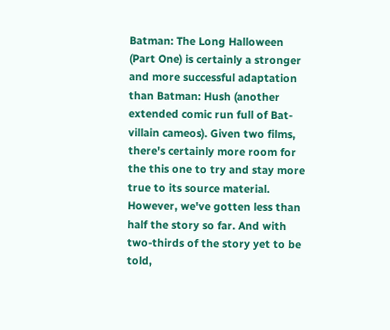Batman: The Long Halloween (Part One) is certainly a stronger and more successful adaptation than Batman: Hush (another extended comic run full of Bat-villain cameos). Given two films, there's certainly more room for the this one to try and stay more true to its source material. However, we've gotten less than half the story so far. And with two-thirds of the story yet to be told,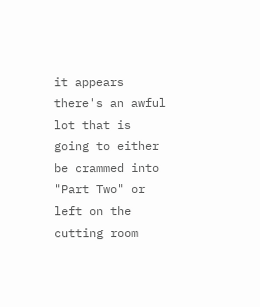it appears there's an awful lot that is going to either be crammed into "Part Two" or left on the cutting room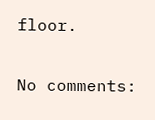floor.

No comments: